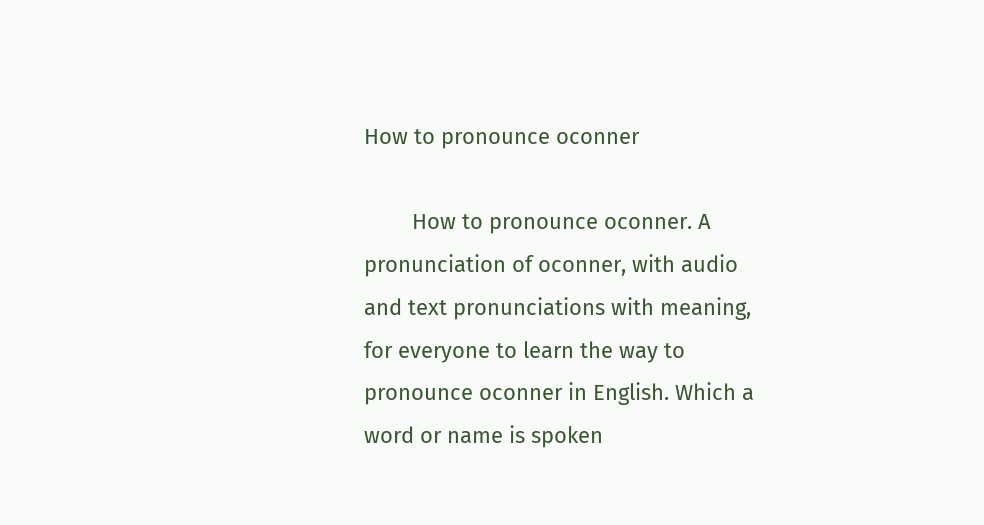How to pronounce oconner

        How to pronounce oconner. A pronunciation of oconner, with audio and text pronunciations with meaning, for everyone to learn the way to pronounce oconner in English. Which a word or name is spoken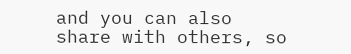and you can also share with others, so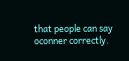that people can say oconner correctly.